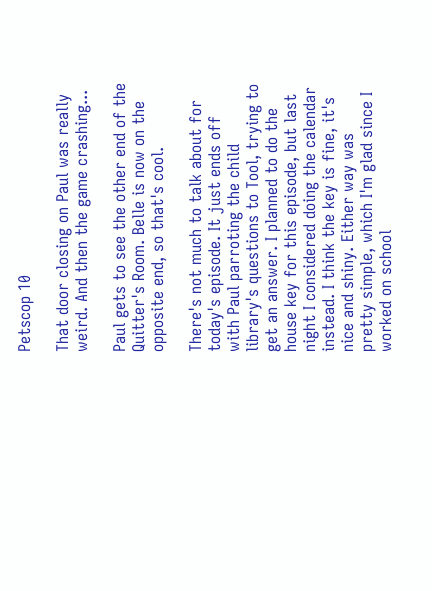Petscop 10

That door closing on Paul was really weird. And then the game crashing...

Paul gets to see the other end of the Quitter's Room. Belle is now on the opposite end, so that's cool.

There's not much to talk about for today's episode. It just ends off with Paul parroting the child library's questions to Tool, trying to get an answer. I planned to do the house key for this episode, but last night I considered doing the calendar instead. I think the key is fine, it's nice and shiny. Either way was pretty simple, which I'm glad since I worked on school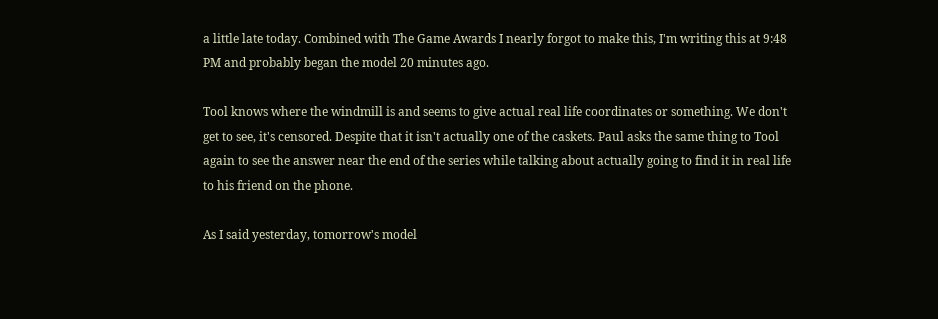a little late today. Combined with The Game Awards I nearly forgot to make this, I'm writing this at 9:48 PM and probably began the model 20 minutes ago.

Tool knows where the windmill is and seems to give actual real life coordinates or something. We don't get to see, it's censored. Despite that it isn't actually one of the caskets. Paul asks the same thing to Tool again to see the answer near the end of the series while talking about actually going to find it in real life to his friend on the phone.

As I said yesterday, tomorrow's model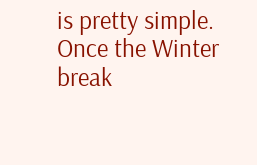is pretty simple. Once the Winter break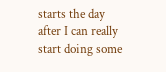starts the day after I can really start doing some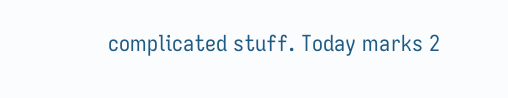complicated stuff. Today marks 2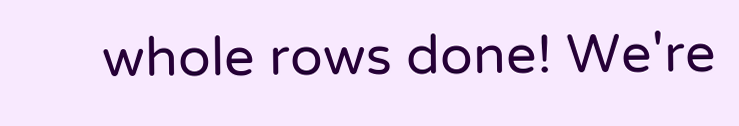whole rows done! We're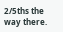2/5ths the way there.